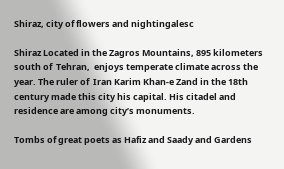Shiraz, city of flowers and nightingalesc

Shiraz Located in the Zagros Mountains, 895 kilometers south of  Tehran,  enjoys temperate climate across the year. The ruler of  Iran Karim Khan-e Zand in the 18th century made this city his capital. His citadel and residence are among city’s monuments.

Tombs of great poets as Hafiz and Saady and Gardens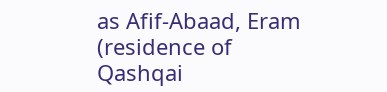as Afif-Abaad, Eram (residence of  Qashqai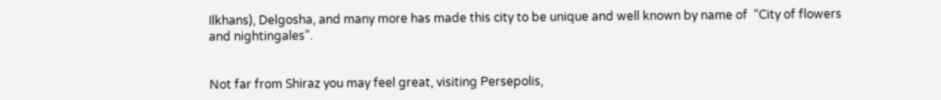Ilkhans), Delgosha, and many more has made this city to be unique and well known by name of  “City of flowers and nightingales”.


Not far from Shiraz you may feel great, visiting Persepolis,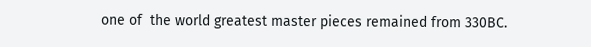one of  the world greatest master pieces remained from 330BC.